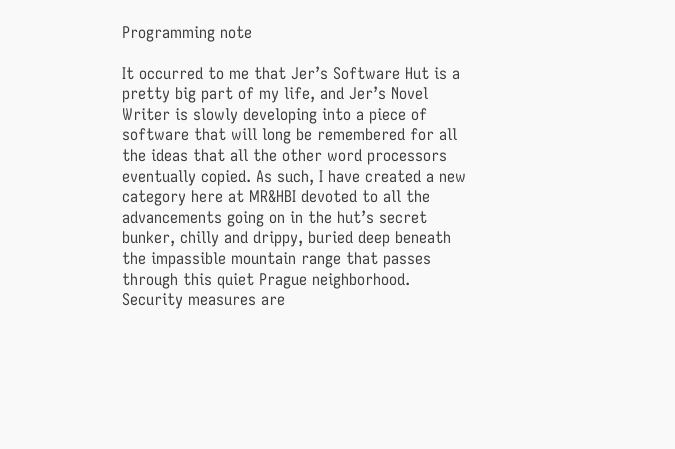Programming note

It occurred to me that Jer’s Software Hut is a pretty big part of my life, and Jer’s Novel Writer is slowly developing into a piece of software that will long be remembered for all the ideas that all the other word processors eventually copied. As such, I have created a new category here at MR&HBI devoted to all the advancements going on in the hut’s secret bunker, chilly and drippy, buried deep beneath the impassible mountain range that passes through this quiet Prague neighborhood. Security measures are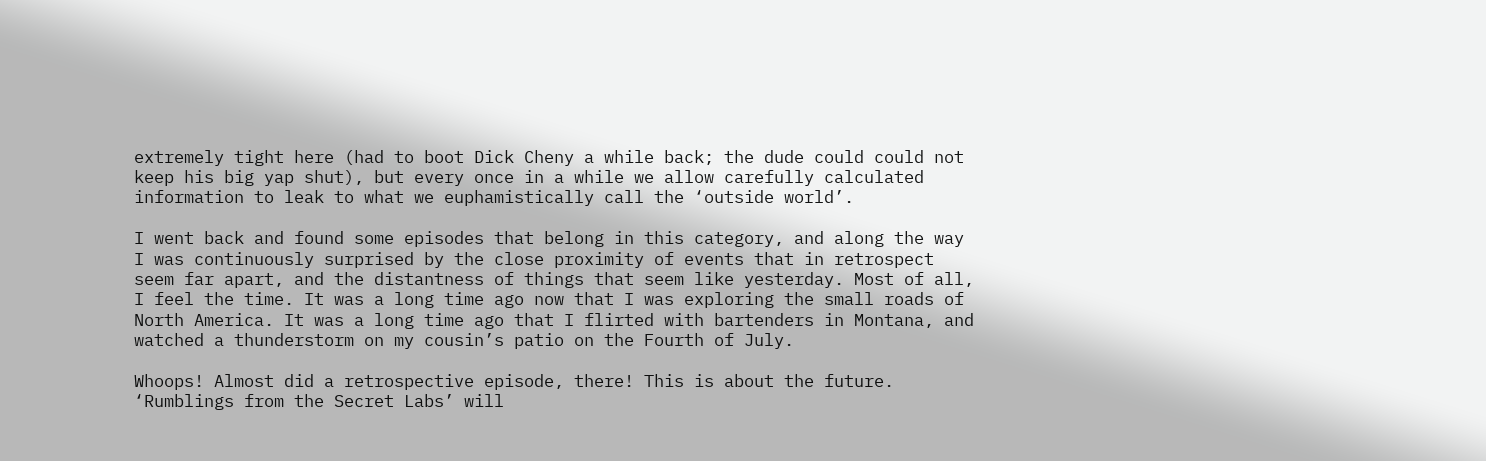extremely tight here (had to boot Dick Cheny a while back; the dude could could not keep his big yap shut), but every once in a while we allow carefully calculated information to leak to what we euphamistically call the ‘outside world’.

I went back and found some episodes that belong in this category, and along the way I was continuously surprised by the close proximity of events that in retrospect seem far apart, and the distantness of things that seem like yesterday. Most of all, I feel the time. It was a long time ago now that I was exploring the small roads of North America. It was a long time ago that I flirted with bartenders in Montana, and watched a thunderstorm on my cousin’s patio on the Fourth of July.

Whoops! Almost did a retrospective episode, there! This is about the future. ‘Rumblings from the Secret Labs’ will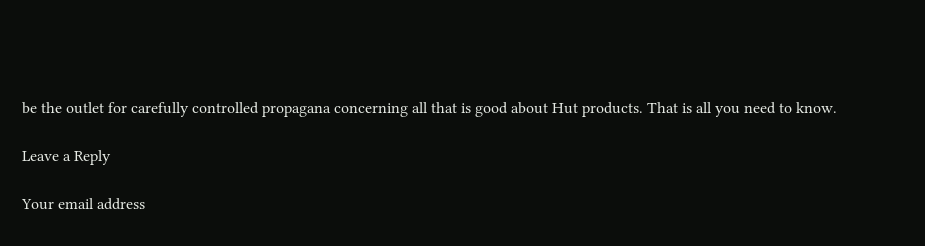be the outlet for carefully controlled propagana concerning all that is good about Hut products. That is all you need to know.

Leave a Reply

Your email address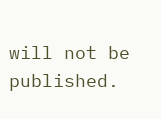will not be published.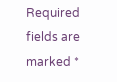Required fields are marked *